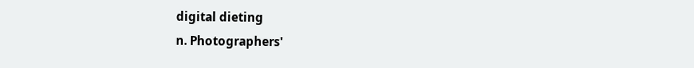digital dieting
n. Photographers'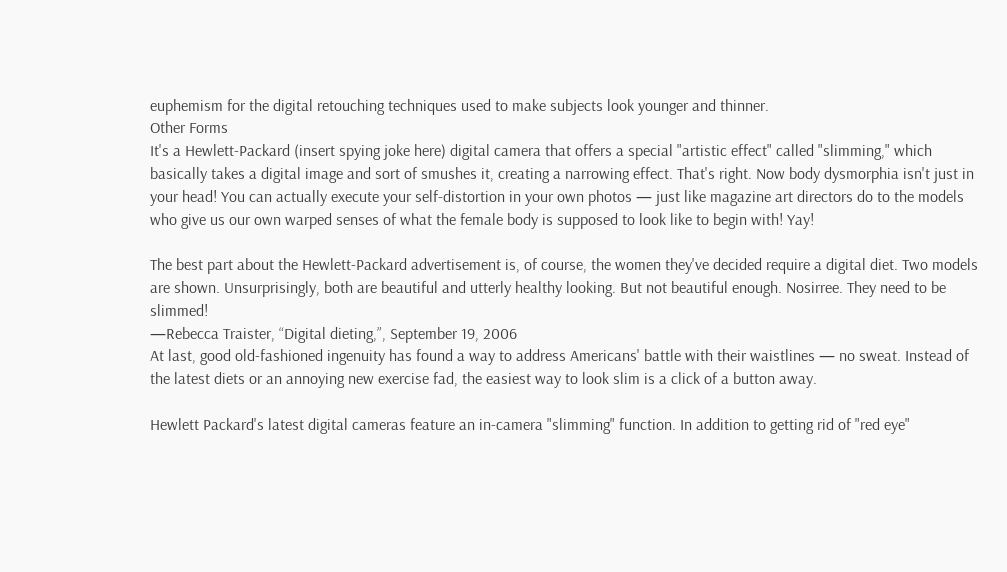euphemism for the digital retouching techniques used to make subjects look younger and thinner.
Other Forms
It's a Hewlett-Packard (insert spying joke here) digital camera that offers a special "artistic effect" called "slimming," which basically takes a digital image and sort of smushes it, creating a narrowing effect. That's right. Now body dysmorphia isn't just in your head! You can actually execute your self-distortion in your own photos — just like magazine art directors do to the models who give us our own warped senses of what the female body is supposed to look like to begin with! Yay!

The best part about the Hewlett-Packard advertisement is, of course, the women they've decided require a digital diet. Two models are shown. Unsurprisingly, both are beautiful and utterly healthy looking. But not beautiful enough. Nosirree. They need to be slimmed!
—Rebecca Traister, “Digital dieting,”, September 19, 2006
At last, good old-fashioned ingenuity has found a way to address Americans' battle with their waistlines — no sweat. Instead of the latest diets or an annoying new exercise fad, the easiest way to look slim is a click of a button away.

Hewlett Packard's latest digital cameras feature an in-camera "slimming" function. In addition to getting rid of "red eye"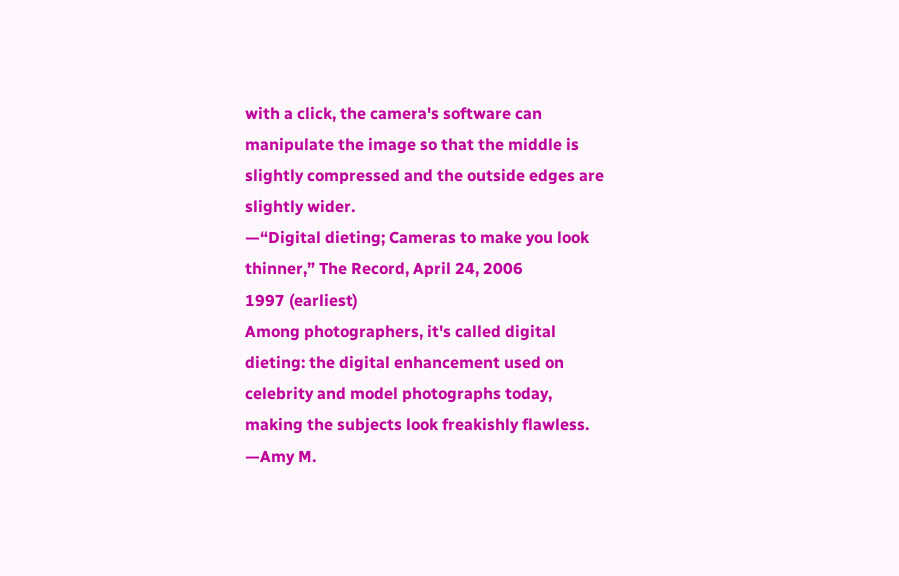with a click, the camera's software can manipulate the image so that the middle is slightly compressed and the outside edges are slightly wider.
—“Digital dieting; Cameras to make you look thinner,” The Record, April 24, 2006
1997 (earliest)
Among photographers, it's called digital dieting: the digital enhancement used on celebrity and model photographs today, making the subjects look freakishly flawless.
—Amy M.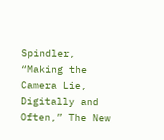Spindler, “Making the Camera Lie, Digitally and Often,” The New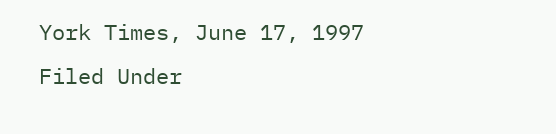York Times, June 17, 1997
Filed Under